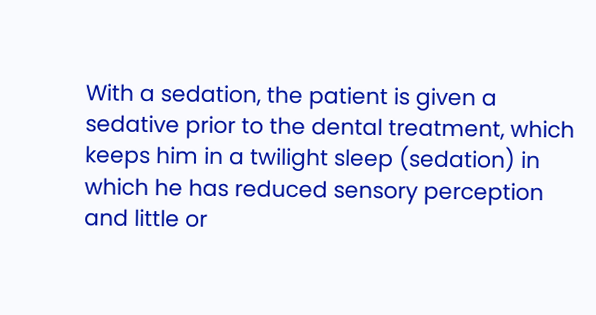With a sedation, the patient is given a sedative prior to the dental treatment, which keeps him in a twilight sleep (sedation) in which he has reduced sensory perception and little or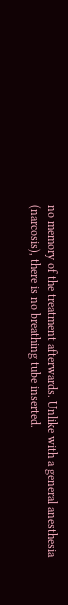no memory of the treatment afterwards. Unlike with a general anesthesia (narcosis), there is no breathing tube inserted.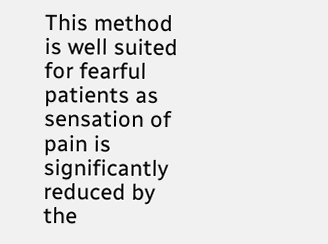This method is well suited for fearful patients as sensation of pain is significantly reduced by the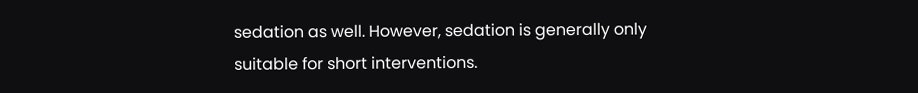sedation as well. However, sedation is generally only suitable for short interventions.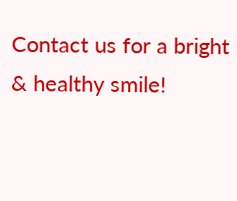Contact us for a bright & healthy smile!